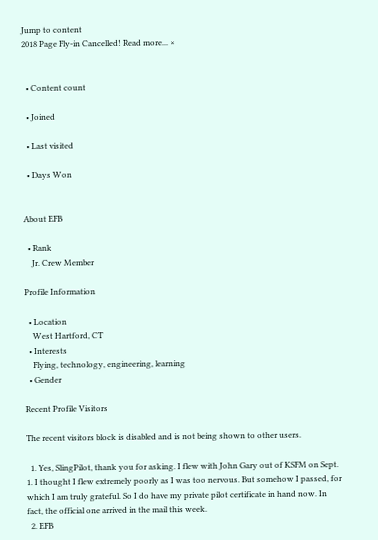Jump to content
2018 Page Fly-in Cancelled! Read more... ×


  • Content count

  • Joined

  • Last visited

  • Days Won


About EFB

  • Rank
    Jr. Crew Member

Profile Information

  • Location
    West Hartford, CT
  • Interests
    Flying, technology, engineering, learning
  • Gender

Recent Profile Visitors

The recent visitors block is disabled and is not being shown to other users.

  1. Yes, SlingPilot, thank you for asking. I flew with John Gary out of KSFM on Sept. 1. I thought I flew extremely poorly as I was too nervous. But somehow I passed, for which I am truly grateful. So I do have my private pilot certificate in hand now. In fact, the official one arrived in the mail this week.
  2. EFB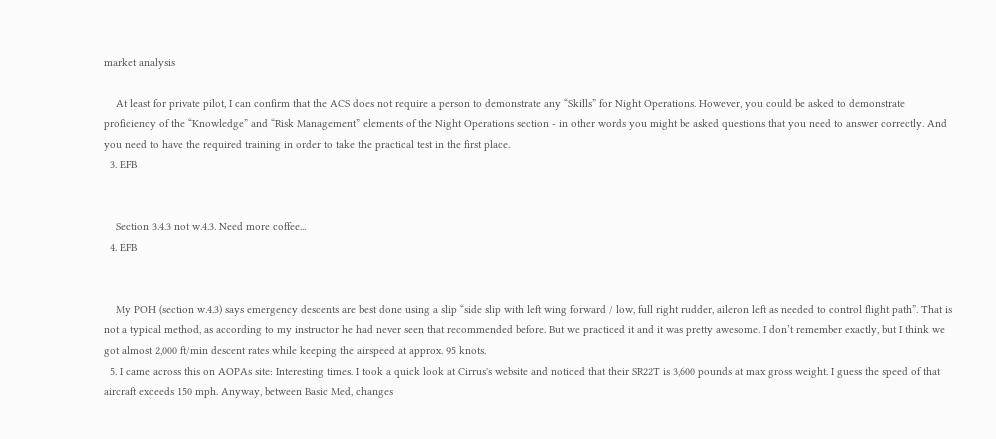market analysis

    At least for private pilot, I can confirm that the ACS does not require a person to demonstrate any “Skills” for Night Operations. However, you could be asked to demonstrate proficiency of the “Knowledge” and “Risk Management” elements of the Night Operations section - in other words you might be asked questions that you need to answer correctly. And you need to have the required training in order to take the practical test in the first place.
  3. EFB


    Section 3.4.3 not w.4.3. Need more coffee...
  4. EFB


    My POH (section w.4.3) says emergency descents are best done using a slip “side slip with left wing forward / low, full right rudder, aileron left as needed to control flight path”. That is not a typical method, as according to my instructor he had never seen that recommended before. But we practiced it and it was pretty awesome. I don’t remember exactly, but I think we got almost 2,000 ft/min descent rates while keeping the airspeed at approx. 95 knots.
  5. I came across this on AOPAs site: Interesting times. I took a quick look at Cirrus's website and noticed that their SR22T is 3,600 pounds at max gross weight. I guess the speed of that aircraft exceeds 150 mph. Anyway, between Basic Med, changes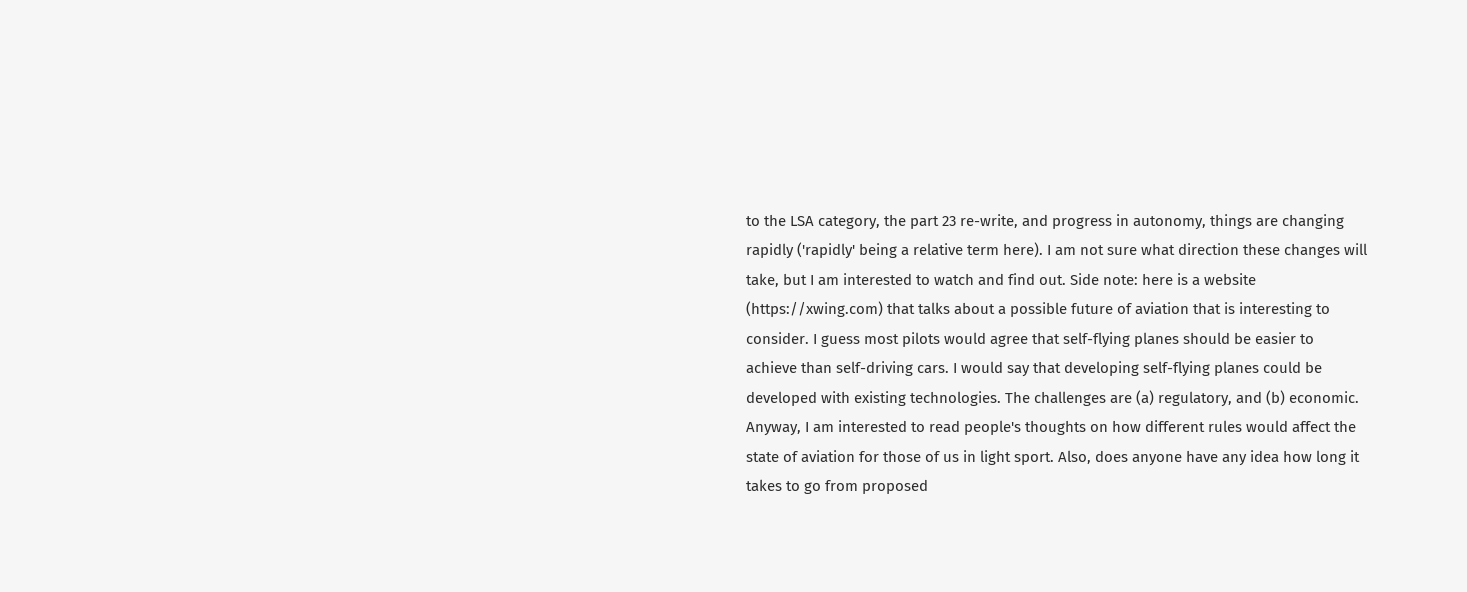to the LSA category, the part 23 re-write, and progress in autonomy, things are changing rapidly ('rapidly' being a relative term here). I am not sure what direction these changes will take, but I am interested to watch and find out. Side note: here is a website (https://xwing.com) that talks about a possible future of aviation that is interesting to consider. I guess most pilots would agree that self-flying planes should be easier to achieve than self-driving cars. I would say that developing self-flying planes could be developed with existing technologies. The challenges are (a) regulatory, and (b) economic. Anyway, I am interested to read people's thoughts on how different rules would affect the state of aviation for those of us in light sport. Also, does anyone have any idea how long it takes to go from proposed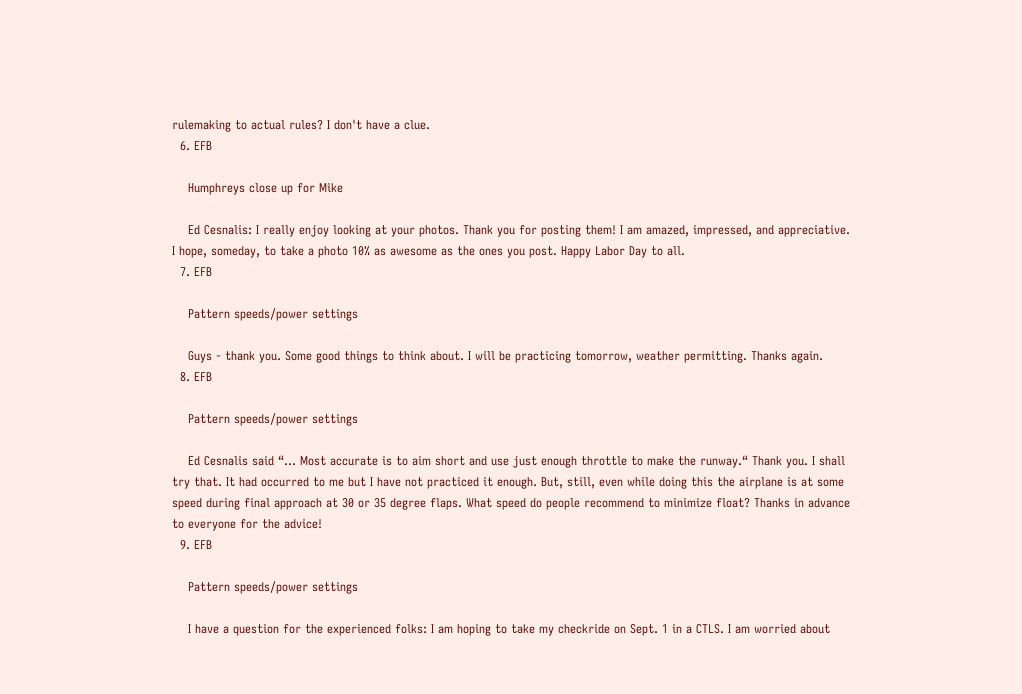rulemaking to actual rules? I don't have a clue.
  6. EFB

    Humphreys close up for Mike

    Ed Cesnalis: I really enjoy looking at your photos. Thank you for posting them! I am amazed, impressed, and appreciative. I hope, someday, to take a photo 10% as awesome as the ones you post. Happy Labor Day to all.
  7. EFB

    Pattern speeds/power settings

    Guys - thank you. Some good things to think about. I will be practicing tomorrow, weather permitting. Thanks again.
  8. EFB

    Pattern speeds/power settings

    Ed Cesnalis said “... Most accurate is to aim short and use just enough throttle to make the runway.“ Thank you. I shall try that. It had occurred to me but I have not practiced it enough. But, still, even while doing this the airplane is at some speed during final approach at 30 or 35 degree flaps. What speed do people recommend to minimize float? Thanks in advance to everyone for the advice!
  9. EFB

    Pattern speeds/power settings

    I have a question for the experienced folks: I am hoping to take my checkride on Sept. 1 in a CTLS. I am worried about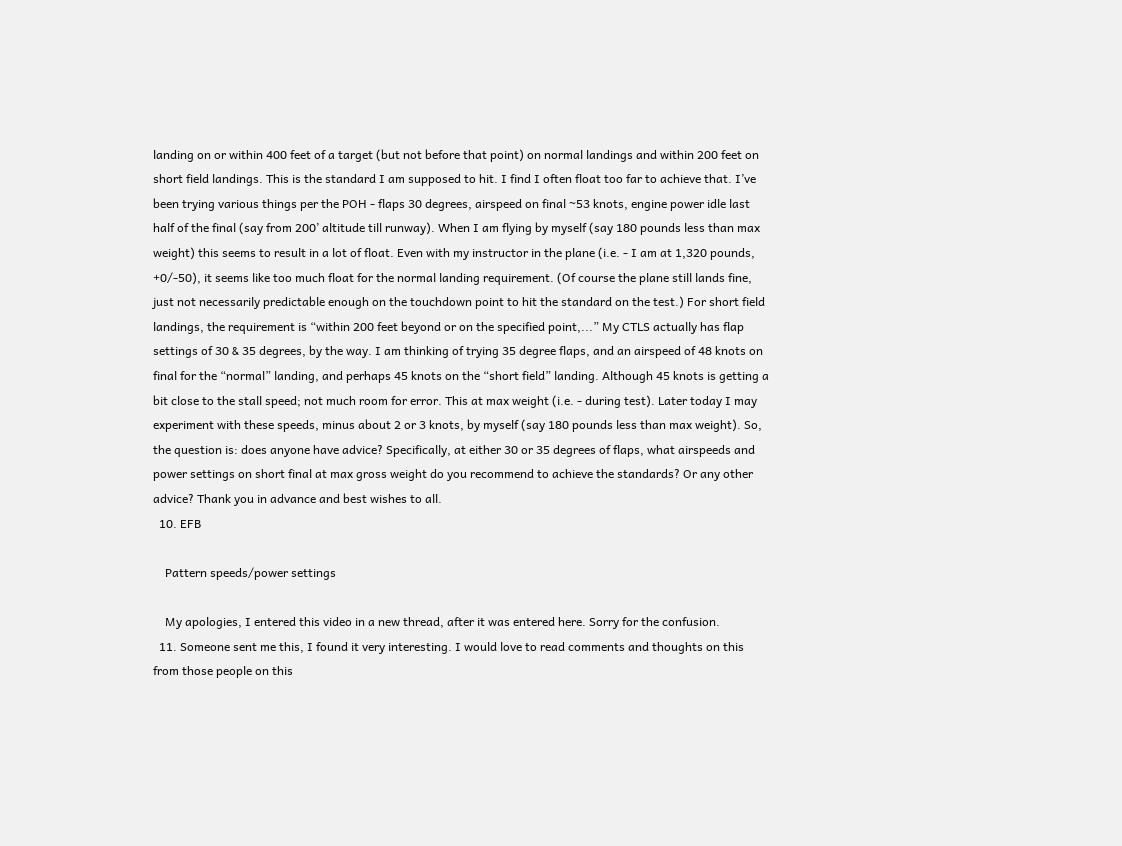landing on or within 400 feet of a target (but not before that point) on normal landings and within 200 feet on short field landings. This is the standard I am supposed to hit. I find I often float too far to achieve that. I’ve been trying various things per the POH - flaps 30 degrees, airspeed on final ~53 knots, engine power idle last half of the final (say from 200’ altitude till runway). When I am flying by myself (say 180 pounds less than max weight) this seems to result in a lot of float. Even with my instructor in the plane (i.e. - I am at 1,320 pounds, +0/-50), it seems like too much float for the normal landing requirement. (Of course the plane still lands fine, just not necessarily predictable enough on the touchdown point to hit the standard on the test.) For short field landings, the requirement is “within 200 feet beyond or on the specified point,...” My CTLS actually has flap settings of 30 & 35 degrees, by the way. I am thinking of trying 35 degree flaps, and an airspeed of 48 knots on final for the “normal” landing, and perhaps 45 knots on the “short field” landing. Although 45 knots is getting a bit close to the stall speed; not much room for error. This at max weight (i.e. - during test). Later today I may experiment with these speeds, minus about 2 or 3 knots, by myself (say 180 pounds less than max weight). So, the question is: does anyone have advice? Specifically, at either 30 or 35 degrees of flaps, what airspeeds and power settings on short final at max gross weight do you recommend to achieve the standards? Or any other advice? Thank you in advance and best wishes to all.
  10. EFB

    Pattern speeds/power settings

    My apologies, I entered this video in a new thread, after it was entered here. Sorry for the confusion.
  11. Someone sent me this, I found it very interesting. I would love to read comments and thoughts on this from those people on this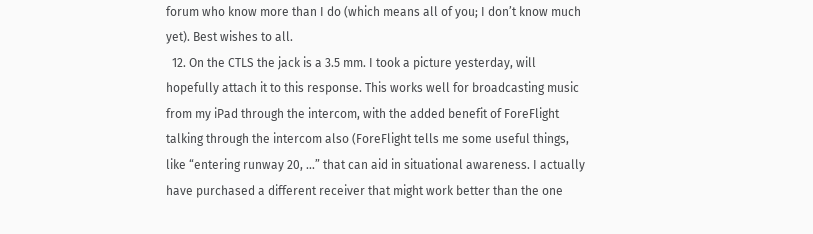forum who know more than I do (which means all of you; I don’t know much yet). Best wishes to all.
  12. On the CTLS the jack is a 3.5 mm. I took a picture yesterday, will hopefully attach it to this response. This works well for broadcasting music from my iPad through the intercom, with the added benefit of ForeFlight talking through the intercom also (ForeFlight tells me some useful things, like “entering runway 20, ...” that can aid in situational awareness. I actually have purchased a different receiver that might work better than the one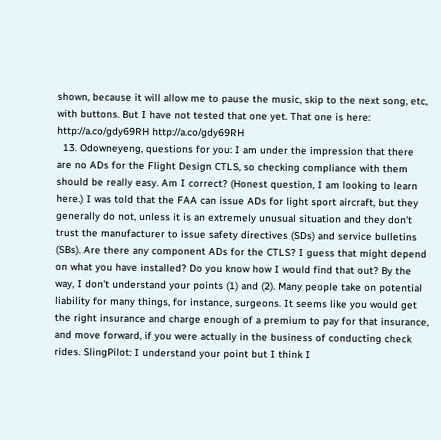shown, because it will allow me to pause the music, skip to the next song, etc, with buttons. But I have not tested that one yet. That one is here: http://a.co/gdy69RH http://a.co/gdy69RH
  13. Odowneyeng, questions for you: I am under the impression that there are no ADs for the Flight Design CTLS, so checking compliance with them should be really easy. Am I correct? (Honest question, I am looking to learn here.) I was told that the FAA can issue ADs for light sport aircraft, but they generally do not, unless it is an extremely unusual situation and they don't trust the manufacturer to issue safety directives (SDs) and service bulletins (SBs). Are there any component ADs for the CTLS? I guess that might depend on what you have installed? Do you know how I would find that out? By the way, I don't understand your points (1) and (2). Many people take on potential liability for many things, for instance, surgeons. It seems like you would get the right insurance and charge enough of a premium to pay for that insurance, and move forward, if you were actually in the business of conducting check rides. SlingPilot: I understand your point but I think I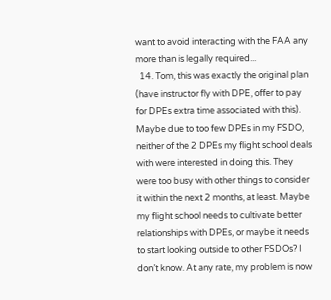want to avoid interacting with the FAA any more than is legally required...
  14. Tom, this was exactly the original plan (have instructor fly with DPE, offer to pay for DPEs extra time associated with this). Maybe due to too few DPEs in my FSDO, neither of the 2 DPEs my flight school deals with were interested in doing this. They were too busy with other things to consider it within the next 2 months, at least. Maybe my flight school needs to cultivate better relationships with DPEs, or maybe it needs to start looking outside to other FSDOs? I don’t know. At any rate, my problem is now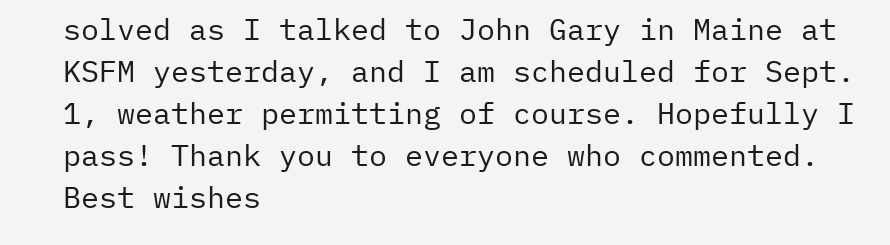solved as I talked to John Gary in Maine at KSFM yesterday, and I am scheduled for Sept. 1, weather permitting of course. Hopefully I pass! Thank you to everyone who commented. Best wishes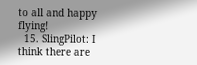to all and happy flying!
  15. SlingPilot: I think there are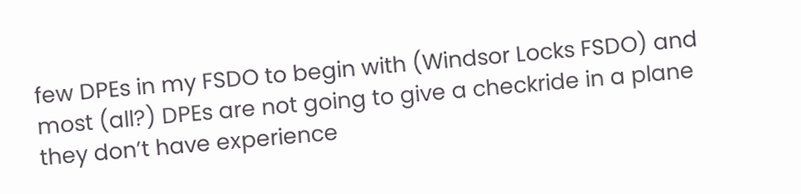few DPEs in my FSDO to begin with (Windsor Locks FSDO) and most (all?) DPEs are not going to give a checkride in a plane they don’t have experience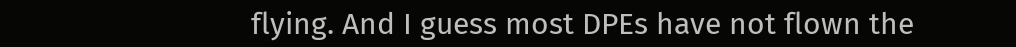flying. And I guess most DPEs have not flown the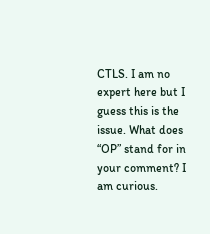CTLS. I am no expert here but I guess this is the issue. What does “OP” stand for in your comment? I am curious.